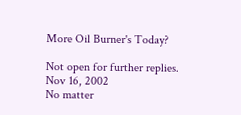More Oil Burner's Today?

Not open for further replies.
Nov 16, 2002
No matter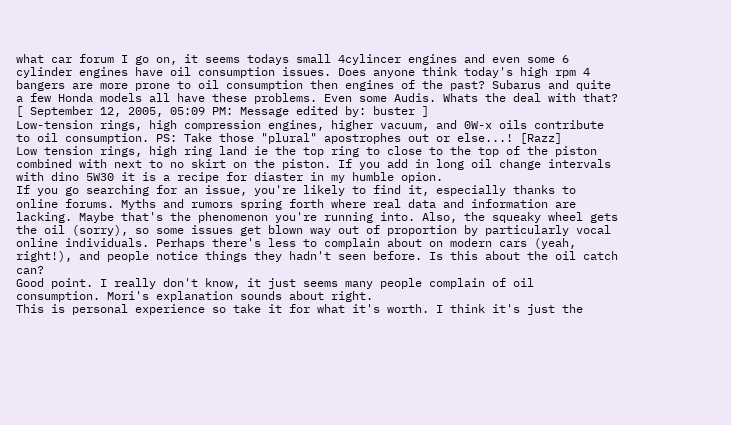what car forum I go on, it seems todays small 4cylincer engines and even some 6 cylinder engines have oil consumption issues. Does anyone think today's high rpm 4 bangers are more prone to oil consumption then engines of the past? Subarus and quite a few Honda models all have these problems. Even some Audis. Whats the deal with that? [ September 12, 2005, 05:09 PM: Message edited by: buster ]
Low-tension rings, high compression engines, higher vacuum, and 0W-x oils contribute to oil consumption. PS: Take those "plural" apostrophes out or else...! [Razz]
Low tension rings, high ring land ie the top ring to close to the top of the piston combined with next to no skirt on the piston. If you add in long oil change intervals with dino 5W30 it is a recipe for diaster in my humble opion.
If you go searching for an issue, you're likely to find it, especially thanks to online forums. Myths and rumors spring forth where real data and information are lacking. Maybe that's the phenomenon you're running into. Also, the squeaky wheel gets the oil (sorry), so some issues get blown way out of proportion by particularly vocal online individuals. Perhaps there's less to complain about on modern cars (yeah, right!), and people notice things they hadn't seen before. Is this about the oil catch can?
Good point. I really don't know, it just seems many people complain of oil consumption. Mori's explanation sounds about right.
This is personal experience so take it for what it's worth. I think it's just the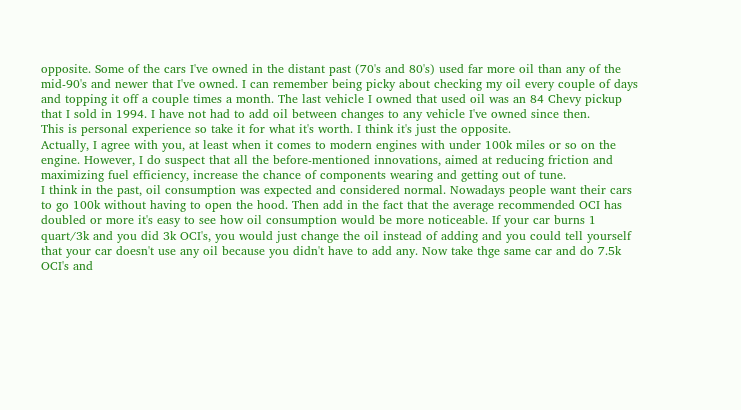opposite. Some of the cars I've owned in the distant past (70's and 80's) used far more oil than any of the mid-90's and newer that I've owned. I can remember being picky about checking my oil every couple of days and topping it off a couple times a month. The last vehicle I owned that used oil was an 84 Chevy pickup that I sold in 1994. I have not had to add oil between changes to any vehicle I've owned since then.
This is personal experience so take it for what it's worth. I think it's just the opposite.
Actually, I agree with you, at least when it comes to modern engines with under 100k miles or so on the engine. However, I do suspect that all the before-mentioned innovations, aimed at reducing friction and maximizing fuel efficiency, increase the chance of components wearing and getting out of tune.
I think in the past, oil consumption was expected and considered normal. Nowadays people want their cars to go 100k without having to open the hood. Then add in the fact that the average recommended OCI has doubled or more it's easy to see how oil consumption would be more noticeable. If your car burns 1 quart/3k and you did 3k OCI's, you would just change the oil instead of adding and you could tell yourself that your car doesn't use any oil because you didn't have to add any. Now take thge same car and do 7.5k OCI's and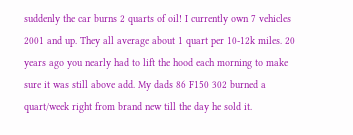suddenly the car burns 2 quarts of oil! I currently own 7 vehicles 2001 and up. They all average about 1 quart per 10-12k miles. 20 years ago you nearly had to lift the hood each morning to make sure it was still above add. My dads 86 F150 302 burned a quart/week right from brand new till the day he sold it.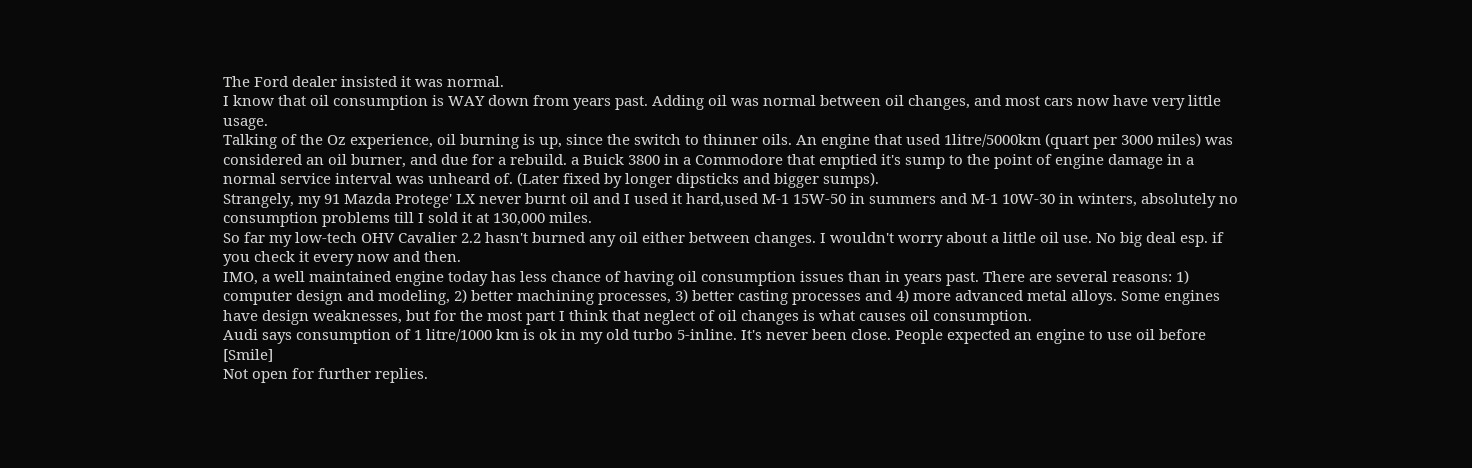The Ford dealer insisted it was normal.
I know that oil consumption is WAY down from years past. Adding oil was normal between oil changes, and most cars now have very little usage.
Talking of the Oz experience, oil burning is up, since the switch to thinner oils. An engine that used 1litre/5000km (quart per 3000 miles) was considered an oil burner, and due for a rebuild. a Buick 3800 in a Commodore that emptied it's sump to the point of engine damage in a normal service interval was unheard of. (Later fixed by longer dipsticks and bigger sumps).
Strangely, my 91 Mazda Protege' LX never burnt oil and I used it hard,used M-1 15W-50 in summers and M-1 10W-30 in winters, absolutely no consumption problems till I sold it at 130,000 miles.
So far my low-tech OHV Cavalier 2.2 hasn't burned any oil either between changes. I wouldn't worry about a little oil use. No big deal esp. if you check it every now and then.
IMO, a well maintained engine today has less chance of having oil consumption issues than in years past. There are several reasons: 1) computer design and modeling, 2) better machining processes, 3) better casting processes and 4) more advanced metal alloys. Some engines have design weaknesses, but for the most part I think that neglect of oil changes is what causes oil consumption.
Audi says consumption of 1 litre/1000 km is ok in my old turbo 5-inline. It's never been close. People expected an engine to use oil before [Smile]
Not open for further replies.